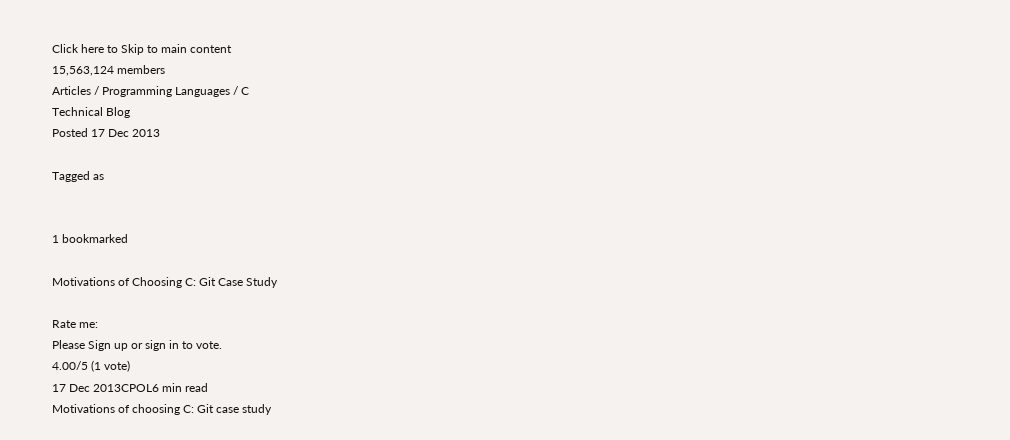Click here to Skip to main content
15,563,124 members
Articles / Programming Languages / C
Technical Blog
Posted 17 Dec 2013

Tagged as


1 bookmarked

Motivations of Choosing C: Git Case Study

Rate me:
Please Sign up or sign in to vote.
4.00/5 (1 vote)
17 Dec 2013CPOL6 min read
Motivations of choosing C: Git case study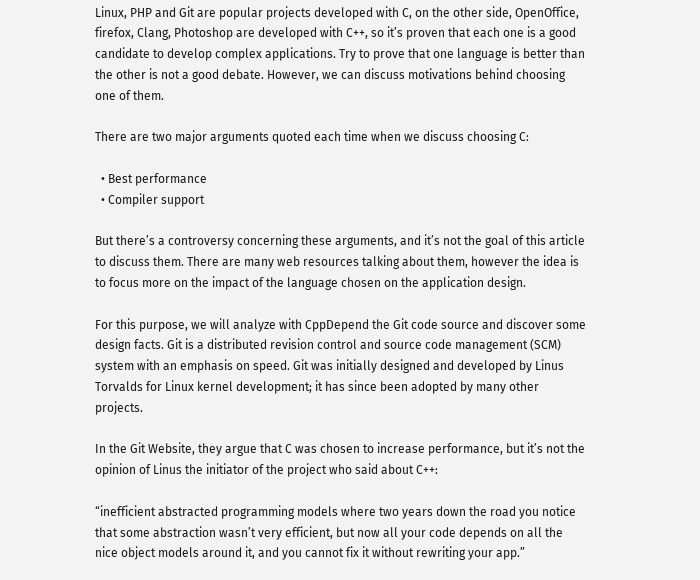Linux, PHP and Git are popular projects developed with C, on the other side, OpenOffice, firefox, Clang, Photoshop are developed with C++, so it’s proven that each one is a good candidate to develop complex applications. Try to prove that one language is better than the other is not a good debate. However, we can discuss motivations behind choosing one of them.

There are two major arguments quoted each time when we discuss choosing C:

  • Best performance
  • Compiler support

But there’s a controversy concerning these arguments, and it’s not the goal of this article to discuss them. There are many web resources talking about them, however the idea is to focus more on the impact of the language chosen on the application design.

For this purpose, we will analyze with CppDepend the Git code source and discover some design facts. Git is a distributed revision control and source code management (SCM) system with an emphasis on speed. Git was initially designed and developed by Linus Torvalds for Linux kernel development; it has since been adopted by many other projects.

In the Git Website, they argue that C was chosen to increase performance, but it’s not the opinion of Linus the initiator of the project who said about C++:

“inefficient abstracted programming models where two years down the road you notice that some abstraction wasn’t very efficient, but now all your code depends on all the nice object models around it, and you cannot fix it without rewriting your app.”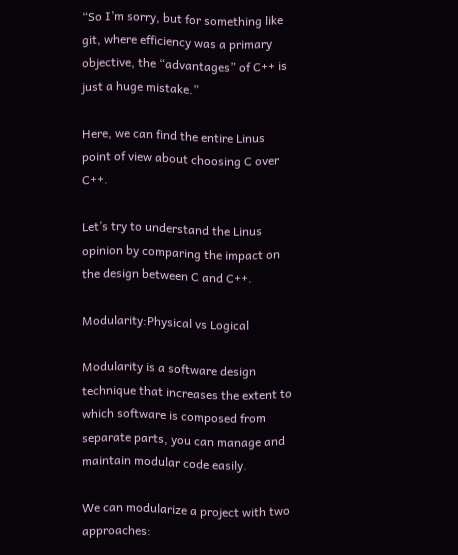“So I’m sorry, but for something like git, where efficiency was a primary objective, the “advantages” of C++ is just a huge mistake.”

Here, we can find the entire Linus point of view about choosing C over C++.

Let’s try to understand the Linus opinion by comparing the impact on the design between C and C++.

Modularity:Physical vs Logical

Modularity is a software design technique that increases the extent to which software is composed from separate parts, you can manage and maintain modular code easily.

We can modularize a project with two approaches: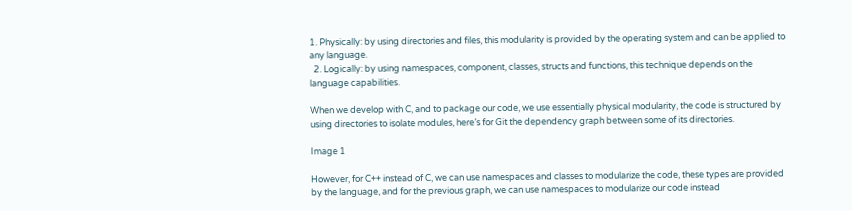1. Physically: by using directories and files, this modularity is provided by the operating system and can be applied to any language.
  2. Logically: by using namespaces, component, classes, structs and functions, this technique depends on the language capabilities.

When we develop with C, and to package our code, we use essentially physical modularity, the code is structured by using directories to isolate modules, here’s for Git the dependency graph between some of its directories.

Image 1

However, for C++ instead of C, we can use namespaces and classes to modularize the code, these types are provided by the language, and for the previous graph, we can use namespaces to modularize our code instead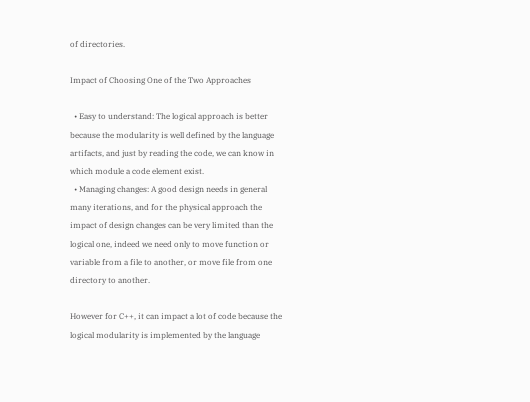of directories.

Impact of Choosing One of the Two Approaches

  • Easy to understand: The logical approach is better because the modularity is well defined by the language artifacts, and just by reading the code, we can know in which module a code element exist.
  • Managing changes: A good design needs in general many iterations, and for the physical approach the impact of design changes can be very limited than the logical one, indeed we need only to move function or variable from a file to another, or move file from one directory to another.

However for C++, it can impact a lot of code because the logical modularity is implemented by the language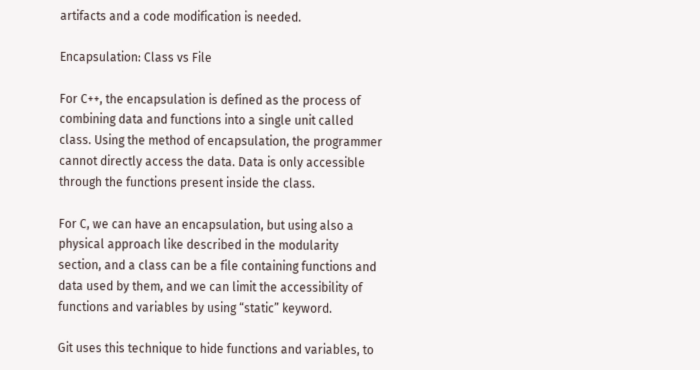artifacts and a code modification is needed.

Encapsulation: Class vs File

For C++, the encapsulation is defined as the process of combining data and functions into a single unit called class. Using the method of encapsulation, the programmer cannot directly access the data. Data is only accessible through the functions present inside the class.

For C, we can have an encapsulation, but using also a physical approach like described in the modularity section, and a class can be a file containing functions and data used by them, and we can limit the accessibility of functions and variables by using “static” keyword.

Git uses this technique to hide functions and variables, to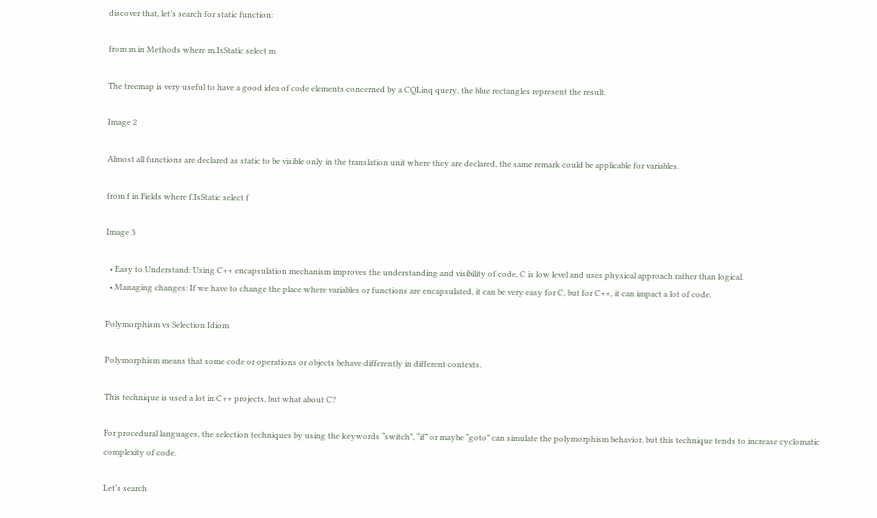discover that, let’s search for static function:

from m in Methods where m.IsStatic select m

The treemap is very useful to have a good idea of code elements concerned by a CQLinq query, the blue rectangles represent the result.

Image 2

Almost all functions are declared as static to be visible only in the translation unit where they are declared, the same remark could be applicable for variables.

from f in Fields where f.IsStatic select f

Image 3

  • Easy to Understand: Using C++ encapsulation mechanism improves the understanding and visibility of code, C is low level and uses physical approach rather than logical.
  • Managing changes: If we have to change the place where variables or functions are encapsulated, it can be very easy for C, but for C++, it can impact a lot of code.

Polymorphism vs Selection Idiom

Polymorphism means that some code or operations or objects behave differently in different contexts.

This technique is used a lot in C++ projects, but what about C?

For procedural languages, the selection techniques by using the keywords “switch”, “if” or maybe “goto” can simulate the polymorphism behavior, but this technique tends to increase cyclomatic complexity of code.

Let’s search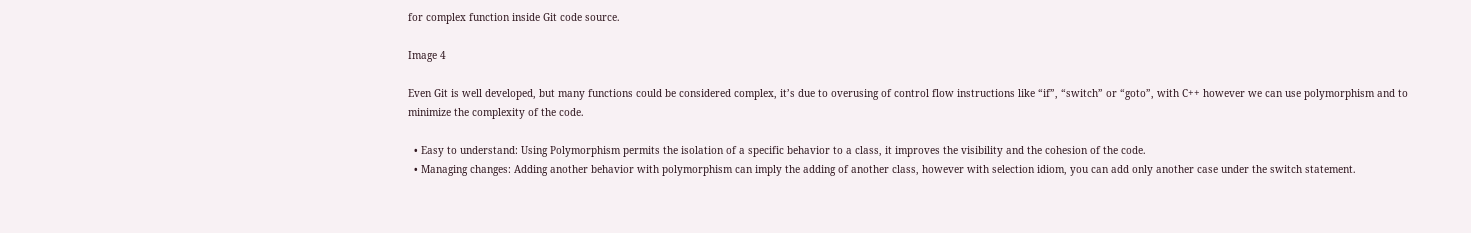for complex function inside Git code source.

Image 4

Even Git is well developed, but many functions could be considered complex, it’s due to overusing of control flow instructions like “if”, “switch” or “goto”, with C++ however we can use polymorphism and to minimize the complexity of the code.

  • Easy to understand: Using Polymorphism permits the isolation of a specific behavior to a class, it improves the visibility and the cohesion of the code.
  • Managing changes: Adding another behavior with polymorphism can imply the adding of another class, however with selection idiom, you can add only another case under the switch statement.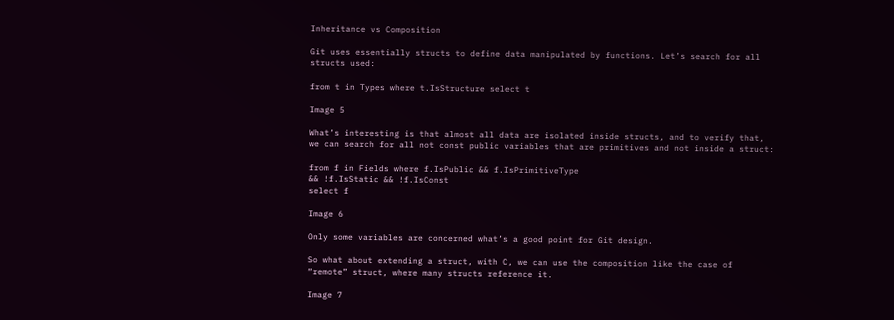Inheritance vs Composition

Git uses essentially structs to define data manipulated by functions. Let’s search for all structs used:

from t in Types where t.IsStructure select t

Image 5

What’s interesting is that almost all data are isolated inside structs, and to verify that, we can search for all not const public variables that are primitives and not inside a struct:

from f in Fields where f.IsPublic && f.IsPrimitiveType
&& !f.IsStatic && !f.IsConst
select f

Image 6

Only some variables are concerned what’s a good point for Git design.

So what about extending a struct, with C, we can use the composition like the case of “remote” struct, where many structs reference it.

Image 7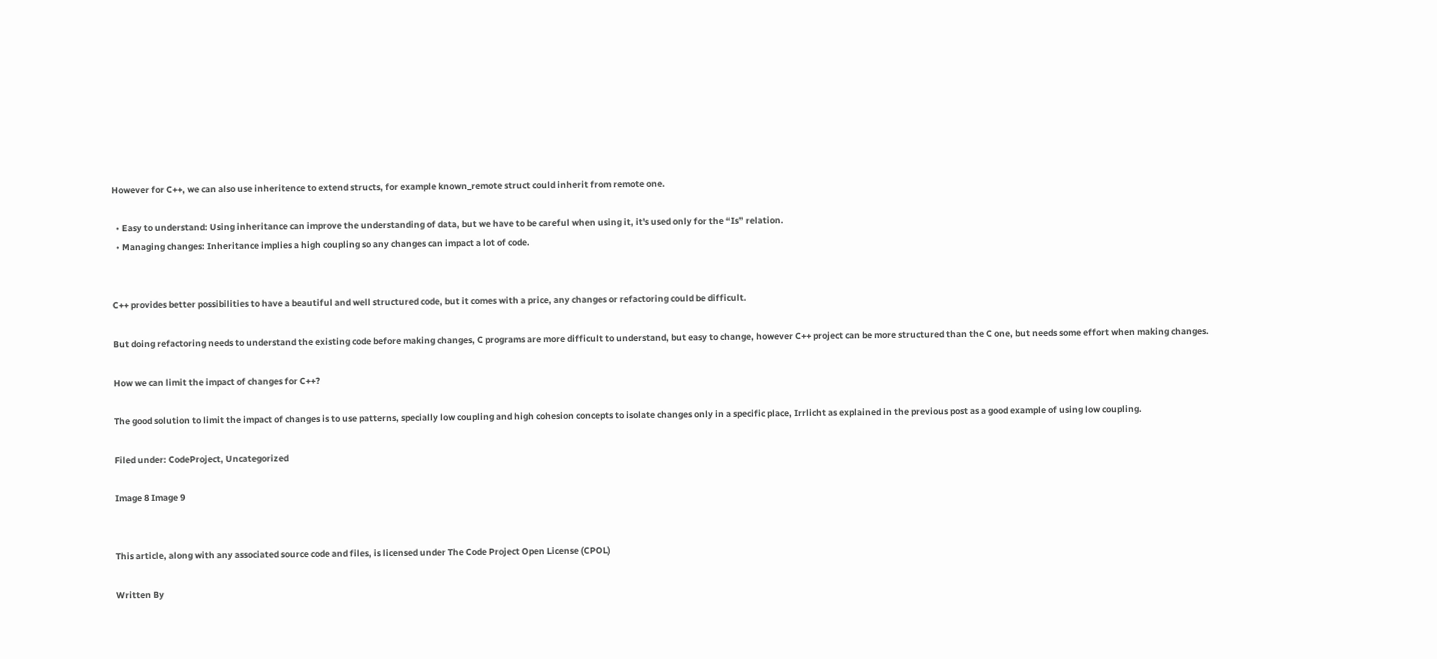However for C++, we can also use inheritence to extend structs, for example known_remote struct could inherit from remote one.

  • Easy to understand: Using inheritance can improve the understanding of data, but we have to be careful when using it, it's used only for the “Is” relation.
  • Managing changes: Inheritance implies a high coupling so any changes can impact a lot of code.


C++ provides better possibilities to have a beautiful and well structured code, but it comes with a price, any changes or refactoring could be difficult.

But doing refactoring needs to understand the existing code before making changes, C programs are more difficult to understand, but easy to change, however C++ project can be more structured than the C one, but needs some effort when making changes.

How we can limit the impact of changes for C++?

The good solution to limit the impact of changes is to use patterns, specially low coupling and high cohesion concepts to isolate changes only in a specific place, Irrlicht as explained in the previous post as a good example of using low coupling.

Filed under: CodeProject, Uncategorized

Image 8 Image 9


This article, along with any associated source code and files, is licensed under The Code Project Open License (CPOL)

Written By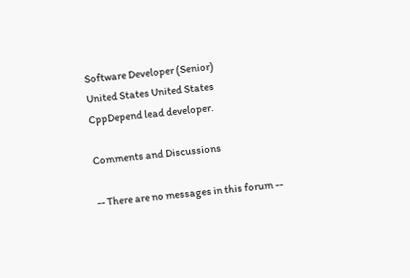Software Developer (Senior)
United States United States
CppDepend lead developer.

Comments and Discussions

-- There are no messages in this forum --